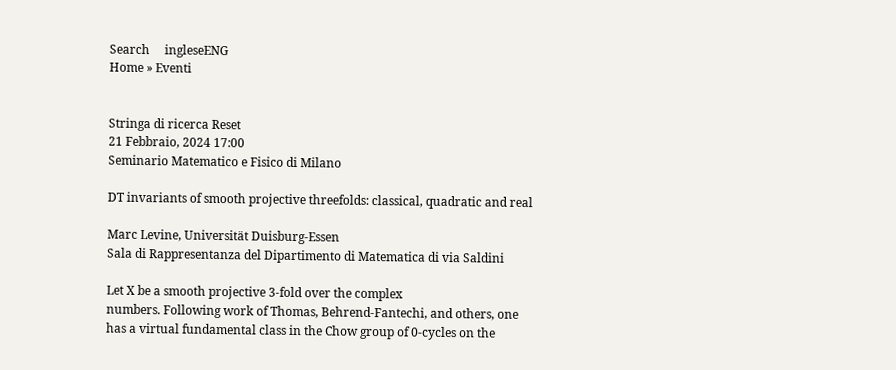Search     ingleseENG
Home » Eventi


Stringa di ricerca Reset
21 Febbraio, 2024 17:00
Seminario Matematico e Fisico di Milano

DT invariants of smooth projective threefolds: classical, quadratic and real

Marc Levine, Universität Duisburg-Essen
Sala di Rappresentanza del Dipartimento di Matematica di via Saldini

Let X be a smooth projective 3-fold over the complex
numbers. Following work of Thomas, Behrend-Fantechi, and others, one
has a virtual fundamental class in the Chow group of 0-cycles on the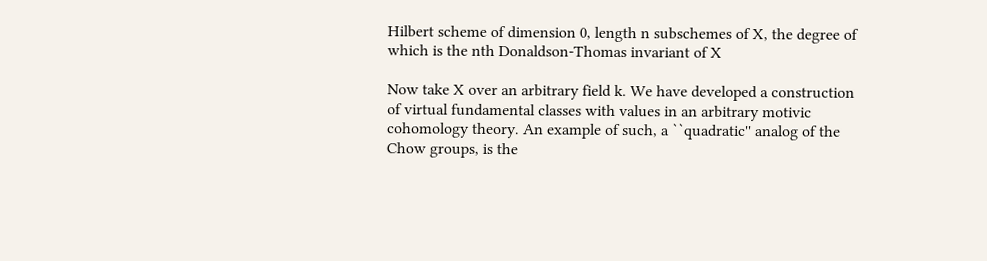Hilbert scheme of dimension 0, length n subschemes of X, the degree of
which is the nth Donaldson-Thomas invariant of X

Now take X over an arbitrary field k. We have developed a construction
of virtual fundamental classes with values in an arbitrary motivic
cohomology theory. An example of such, a ``quadratic'' analog of the
Chow groups, is the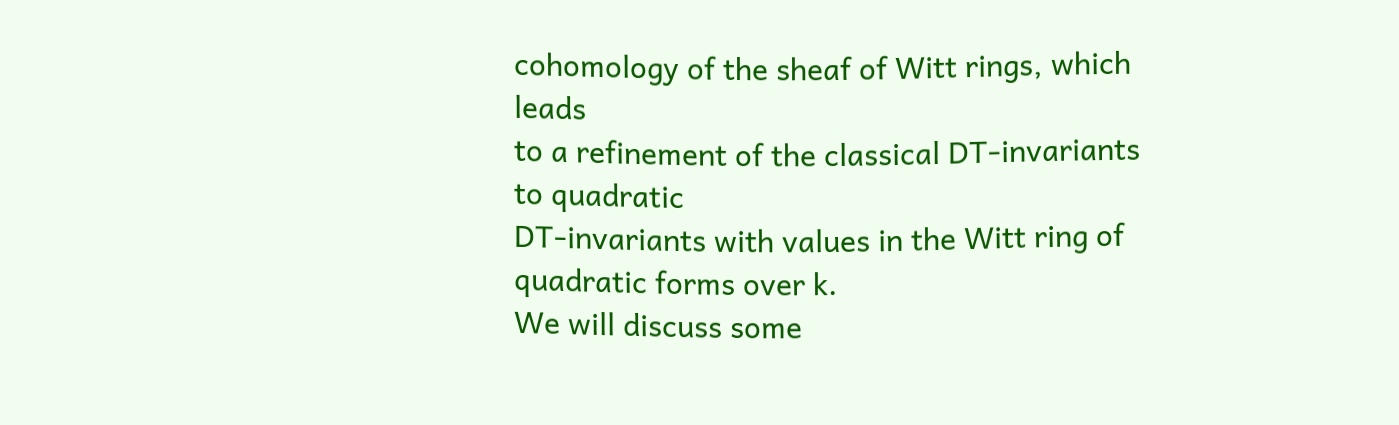cohomology of the sheaf of Witt rings, which leads
to a refinement of the classical DT-invariants to quadratic
DT-invariants with values in the Witt ring of quadratic forms over k.
We will discuss some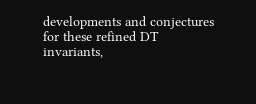developments and conjectures for these refined DT
invariants,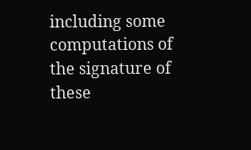including some computations of the signature of these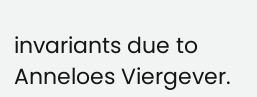invariants due to Anneloes Viergever.